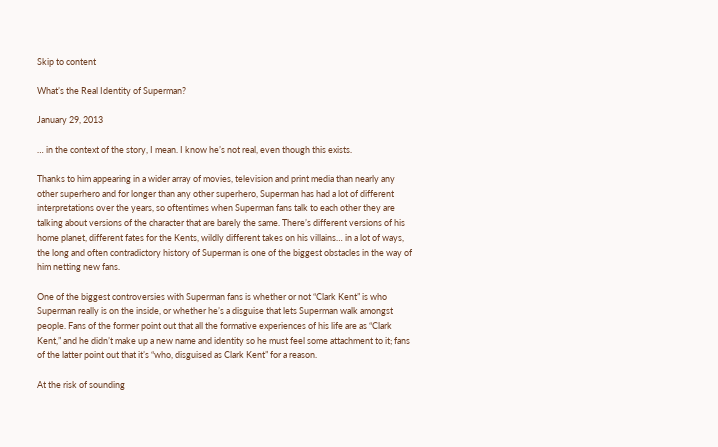Skip to content

What’s the Real Identity of Superman?

January 29, 2013

… in the context of the story, I mean. I know he’s not real, even though this exists.

Thanks to him appearing in a wider array of movies, television and print media than nearly any other superhero and for longer than any other superhero, Superman has had a lot of different interpretations over the years, so oftentimes when Superman fans talk to each other they are talking about versions of the character that are barely the same. There’s different versions of his home planet, different fates for the Kents, wildly different takes on his villains… in a lot of ways, the long and often contradictory history of Superman is one of the biggest obstacles in the way of him netting new fans.

One of the biggest controversies with Superman fans is whether or not “Clark Kent” is who Superman really is on the inside, or whether he’s a disguise that lets Superman walk amongst people. Fans of the former point out that all the formative experiences of his life are as “Clark Kent,” and he didn’t make up a new name and identity so he must feel some attachment to it; fans of the latter point out that it’s “who, disguised as Clark Kent” for a reason.

At the risk of sounding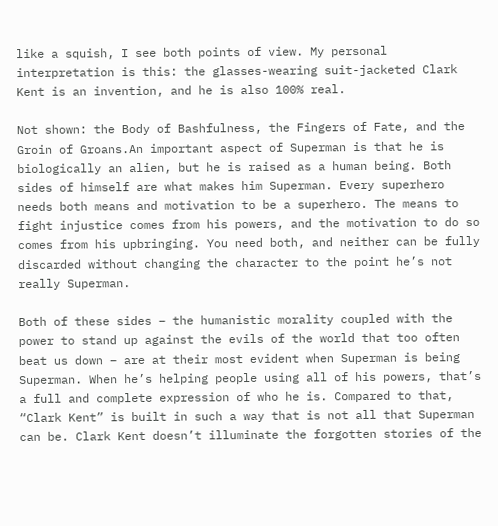like a squish, I see both points of view. My personal interpretation is this: the glasses-wearing suit-jacketed Clark Kent is an invention, and he is also 100% real.

Not shown: the Body of Bashfulness, the Fingers of Fate, and the Groin of Groans.An important aspect of Superman is that he is biologically an alien, but he is raised as a human being. Both sides of himself are what makes him Superman. Every superhero needs both means and motivation to be a superhero. The means to fight injustice comes from his powers, and the motivation to do so comes from his upbringing. You need both, and neither can be fully discarded without changing the character to the point he’s not really Superman.

Both of these sides – the humanistic morality coupled with the power to stand up against the evils of the world that too often beat us down – are at their most evident when Superman is being Superman. When he’s helping people using all of his powers, that’s a full and complete expression of who he is. Compared to that, “Clark Kent” is built in such a way that is not all that Superman can be. Clark Kent doesn’t illuminate the forgotten stories of the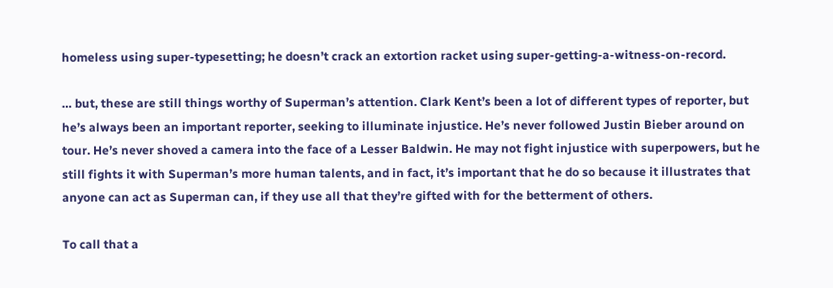homeless using super-typesetting; he doesn’t crack an extortion racket using super-getting-a-witness-on-record.

… but, these are still things worthy of Superman’s attention. Clark Kent’s been a lot of different types of reporter, but he’s always been an important reporter, seeking to illuminate injustice. He’s never followed Justin Bieber around on tour. He’s never shoved a camera into the face of a Lesser Baldwin. He may not fight injustice with superpowers, but he still fights it with Superman’s more human talents, and in fact, it’s important that he do so because it illustrates that anyone can act as Superman can, if they use all that they’re gifted with for the betterment of others.

To call that a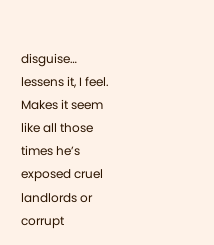disguise… lessens it, I feel. Makes it seem like all those times he’s exposed cruel landlords or corrupt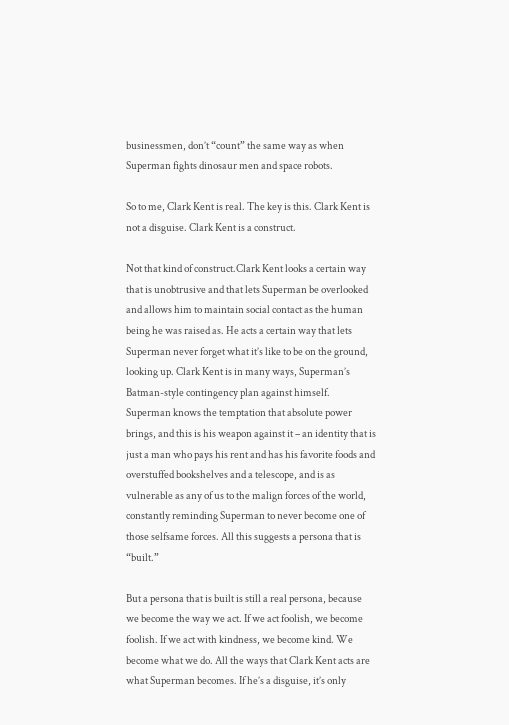businessmen, don’t “count” the same way as when Superman fights dinosaur men and space robots.

So to me, Clark Kent is real. The key is this. Clark Kent is not a disguise. Clark Kent is a construct.

Not that kind of construct.Clark Kent looks a certain way that is unobtrusive and that lets Superman be overlooked and allows him to maintain social contact as the human being he was raised as. He acts a certain way that lets Superman never forget what it’s like to be on the ground, looking up. Clark Kent is in many ways, Superman’s Batman-style contingency plan against himself. Superman knows the temptation that absolute power brings, and this is his weapon against it – an identity that is just a man who pays his rent and has his favorite foods and overstuffed bookshelves and a telescope, and is as vulnerable as any of us to the malign forces of the world, constantly reminding Superman to never become one of those selfsame forces. All this suggests a persona that is “built.”

But a persona that is built is still a real persona, because we become the way we act. If we act foolish, we become foolish. If we act with kindness, we become kind. We become what we do. All the ways that Clark Kent acts are what Superman becomes. If he’s a disguise, it’s only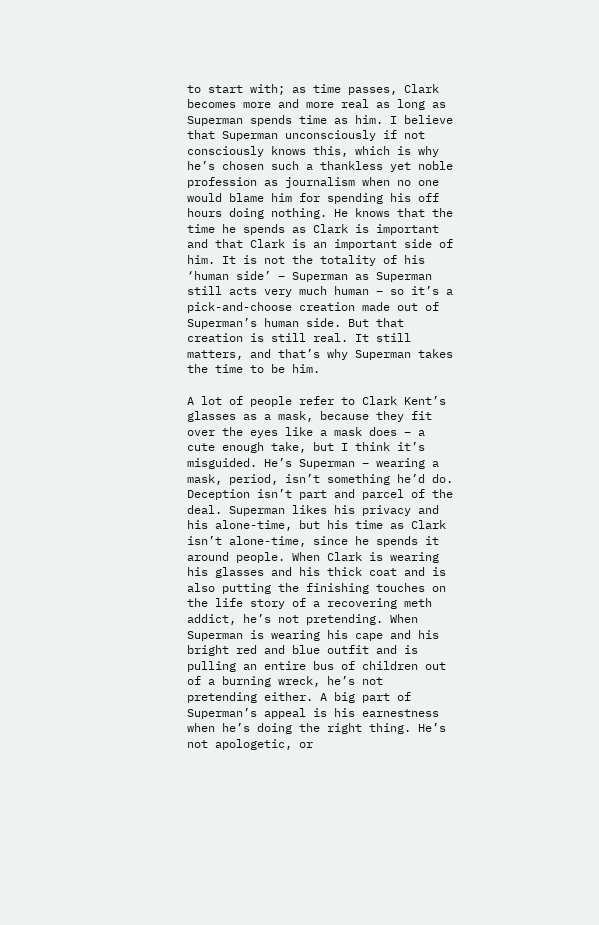to start with; as time passes, Clark becomes more and more real as long as Superman spends time as him. I believe that Superman unconsciously if not consciously knows this, which is why he’s chosen such a thankless yet noble profession as journalism when no one would blame him for spending his off hours doing nothing. He knows that the time he spends as Clark is important and that Clark is an important side of him. It is not the totality of his ‘human side’ – Superman as Superman still acts very much human – so it’s a pick-and-choose creation made out of Superman’s human side. But that creation is still real. It still matters, and that’s why Superman takes the time to be him.

A lot of people refer to Clark Kent’s glasses as a mask, because they fit over the eyes like a mask does – a cute enough take, but I think it’s misguided. He’s Superman – wearing a mask, period, isn’t something he’d do. Deception isn’t part and parcel of the deal. Superman likes his privacy and his alone-time, but his time as Clark isn’t alone-time, since he spends it around people. When Clark is wearing his glasses and his thick coat and is also putting the finishing touches on the life story of a recovering meth addict, he’s not pretending. When Superman is wearing his cape and his bright red and blue outfit and is pulling an entire bus of children out of a burning wreck, he’s not pretending either. A big part of Superman’s appeal is his earnestness when he’s doing the right thing. He’s not apologetic, or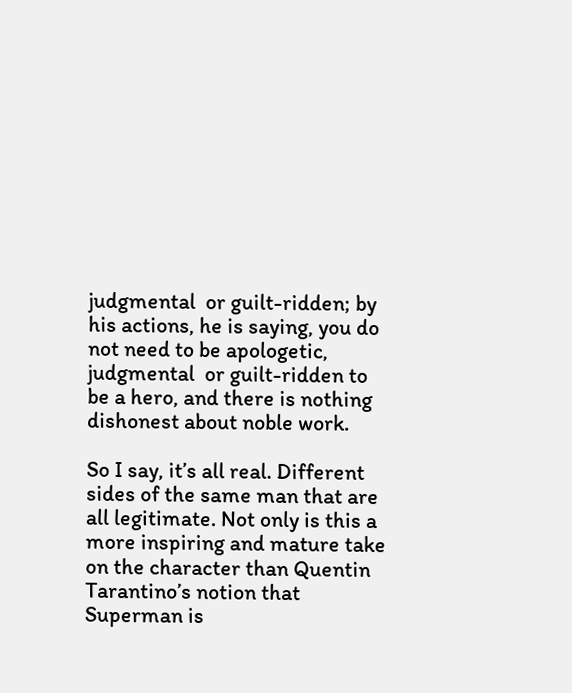judgmental  or guilt-ridden; by his actions, he is saying, you do not need to be apologetic, judgmental  or guilt-ridden to be a hero, and there is nothing dishonest about noble work.

So I say, it’s all real. Different sides of the same man that are all legitimate. Not only is this a more inspiring and mature take on the character than Quentin Tarantino’s notion that Superman is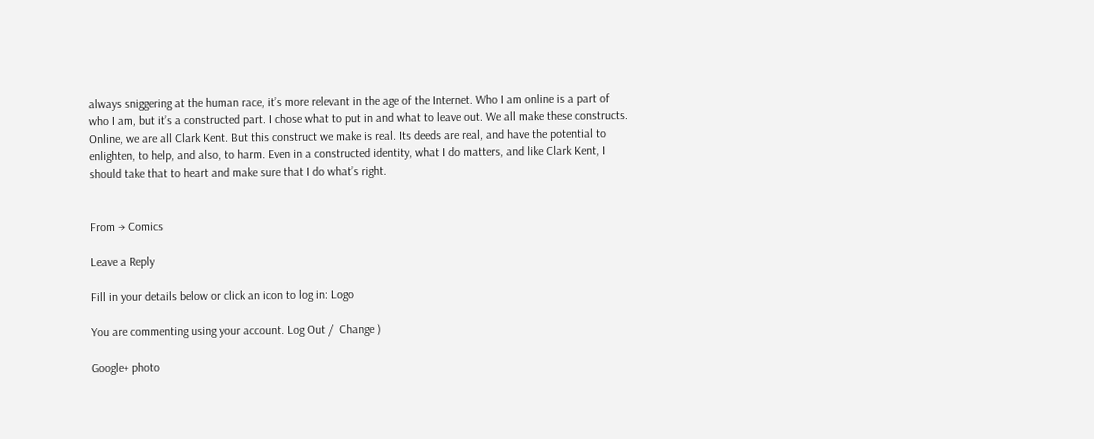always sniggering at the human race, it’s more relevant in the age of the Internet. Who I am online is a part of who I am, but it’s a constructed part. I chose what to put in and what to leave out. We all make these constructs. Online, we are all Clark Kent. But this construct we make is real. Its deeds are real, and have the potential to enlighten, to help, and also, to harm. Even in a constructed identity, what I do matters, and like Clark Kent, I should take that to heart and make sure that I do what’s right.


From → Comics

Leave a Reply

Fill in your details below or click an icon to log in: Logo

You are commenting using your account. Log Out /  Change )

Google+ photo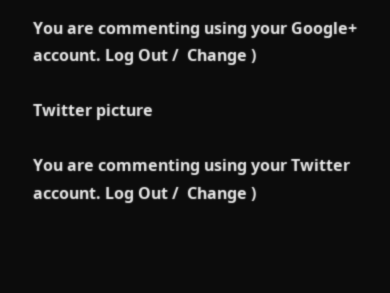You are commenting using your Google+ account. Log Out /  Change )

Twitter picture

You are commenting using your Twitter account. Log Out /  Change )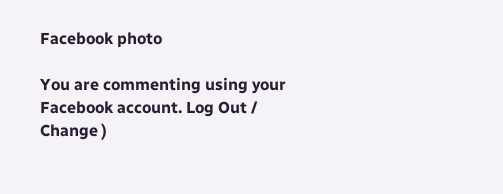Facebook photo

You are commenting using your Facebook account. Log Out /  Change )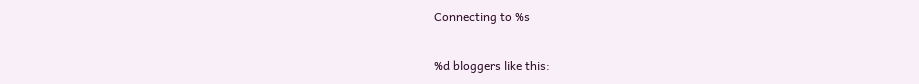Connecting to %s

%d bloggers like this: